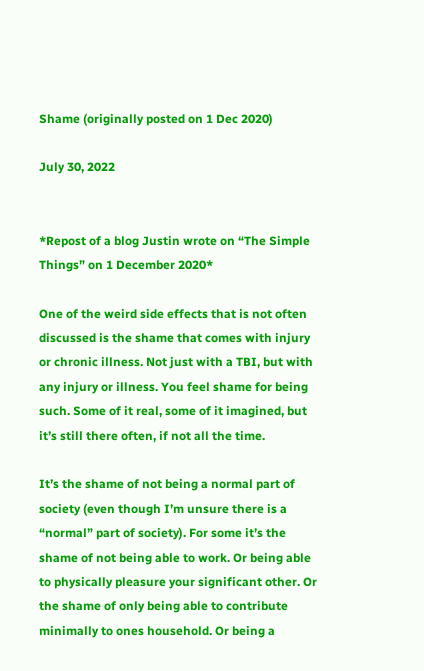Shame (originally posted on 1 Dec 2020)

July 30, 2022


*Repost of a blog Justin wrote on “The Simple Things” on 1 December 2020*

One of the weird side effects that is not often discussed is the shame that comes with injury or chronic illness. Not just with a TBI, but with any injury or illness. You feel shame for being such. Some of it real, some of it imagined, but it’s still there often, if not all the time.

It’s the shame of not being a normal part of society (even though I’m unsure there is a “normal” part of society). For some it’s the shame of not being able to work. Or being able to physically pleasure your significant other. Or the shame of only being able to contribute minimally to ones household. Or being a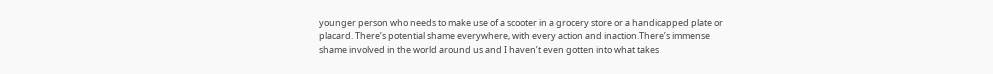younger person who needs to make use of a scooter in a grocery store or a handicapped plate or placard. There’s potential shame everywhere, with every action and inaction.There’s immense shame involved in the world around us and I haven’t even gotten into what takes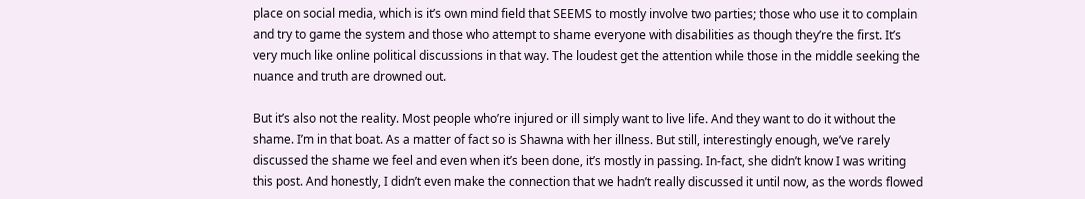place on social media, which is it’s own mind field that SEEMS to mostly involve two parties; those who use it to complain and try to game the system and those who attempt to shame everyone with disabilities as though they’re the first. It’s very much like online political discussions in that way. The loudest get the attention while those in the middle seeking the nuance and truth are drowned out.

But it’s also not the reality. Most people who’re injured or ill simply want to live life. And they want to do it without the shame. I’m in that boat. As a matter of fact so is Shawna with her illness. But still, interestingly enough, we’ve rarely discussed the shame we feel and even when it’s been done, it’s mostly in passing. In-fact, she didn’t know I was writing this post. And honestly, I didn’t even make the connection that we hadn’t really discussed it until now, as the words flowed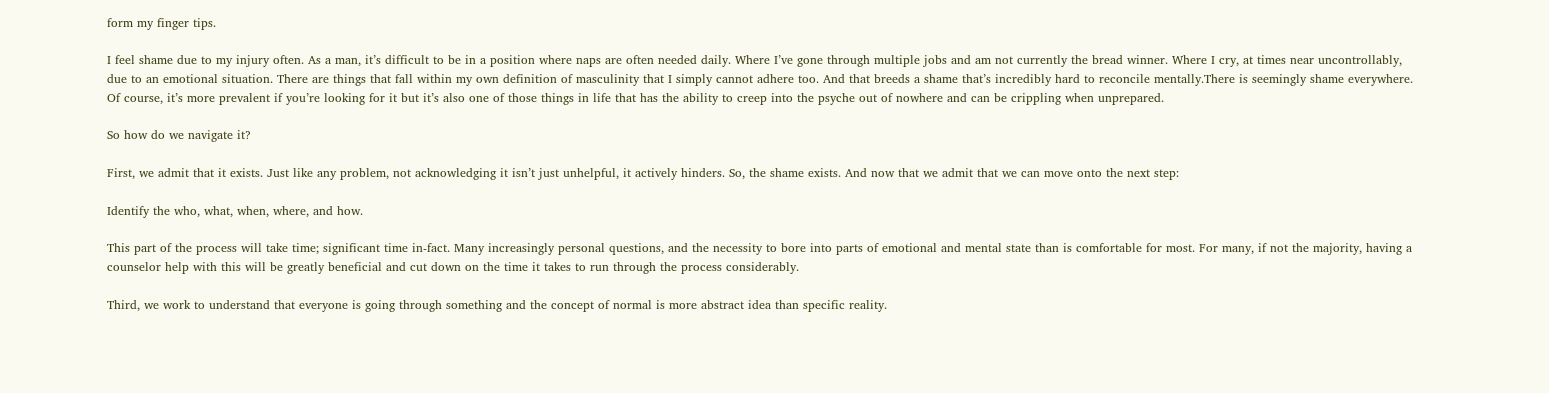form my finger tips.

I feel shame due to my injury often. As a man, it’s difficult to be in a position where naps are often needed daily. Where I’ve gone through multiple jobs and am not currently the bread winner. Where I cry, at times near uncontrollably, due to an emotional situation. There are things that fall within my own definition of masculinity that I simply cannot adhere too. And that breeds a shame that’s incredibly hard to reconcile mentally.There is seemingly shame everywhere. Of course, it’s more prevalent if you’re looking for it but it’s also one of those things in life that has the ability to creep into the psyche out of nowhere and can be crippling when unprepared.

So how do we navigate it?

First, we admit that it exists. Just like any problem, not acknowledging it isn’t just unhelpful, it actively hinders. So, the shame exists. And now that we admit that we can move onto the next step:

Identify the who, what, when, where, and how.

This part of the process will take time; significant time in-fact. Many increasingly personal questions, and the necessity to bore into parts of emotional and mental state than is comfortable for most. For many, if not the majority, having a counselor help with this will be greatly beneficial and cut down on the time it takes to run through the process considerably.

Third, we work to understand that everyone is going through something and the concept of normal is more abstract idea than specific reality.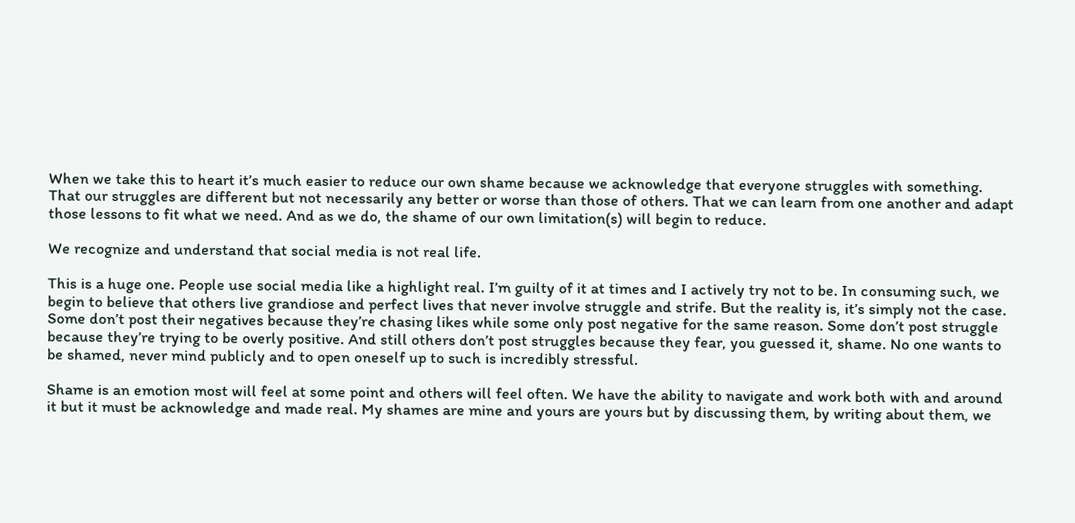When we take this to heart it’s much easier to reduce our own shame because we acknowledge that everyone struggles with something. That our struggles are different but not necessarily any better or worse than those of others. That we can learn from one another and adapt those lessons to fit what we need. And as we do, the shame of our own limitation(s) will begin to reduce.

We recognize and understand that social media is not real life.

This is a huge one. People use social media like a highlight real. I’m guilty of it at times and I actively try not to be. In consuming such, we begin to believe that others live grandiose and perfect lives that never involve struggle and strife. But the reality is, it’s simply not the case. Some don’t post their negatives because they’re chasing likes while some only post negative for the same reason. Some don’t post struggle because they’re trying to be overly positive. And still others don’t post struggles because they fear, you guessed it, shame. No one wants to be shamed, never mind publicly and to open oneself up to such is incredibly stressful.

Shame is an emotion most will feel at some point and others will feel often. We have the ability to navigate and work both with and around it but it must be acknowledge and made real. My shames are mine and yours are yours but by discussing them, by writing about them, we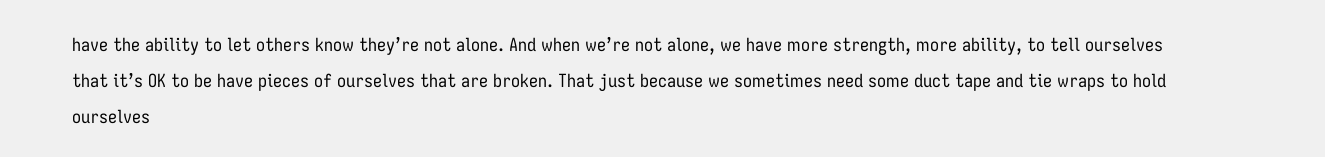have the ability to let others know they’re not alone. And when we’re not alone, we have more strength, more ability, to tell ourselves that it’s OK to be have pieces of ourselves that are broken. That just because we sometimes need some duct tape and tie wraps to hold ourselves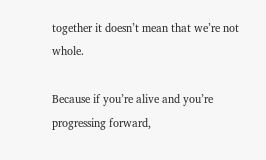together it doesn’t mean that we’re not whole.

Because if you’re alive and you’re progressing forward,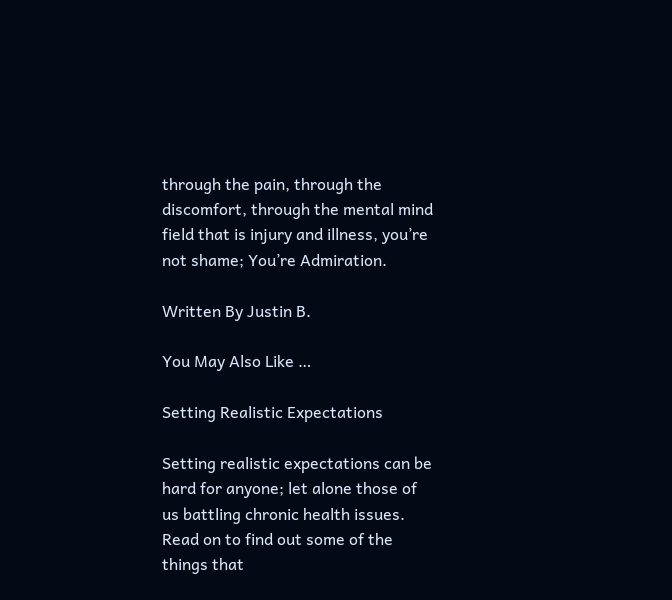through the pain, through the discomfort, through the mental mind field that is injury and illness, you’re not shame; You’re Admiration.

Written By Justin B.

You May Also Like …

Setting Realistic Expectations

Setting realistic expectations can be hard for anyone; let alone those of us battling chronic health issues. Read on to find out some of the things that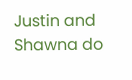Justin and Shawna do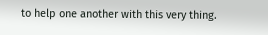to help one another with this very thing.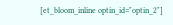[et_bloom_inline optin_id="optin_2"]